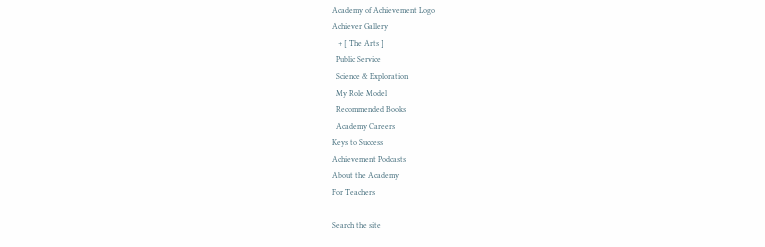Academy of Achievement Logo
Achiever Gallery
   + [ The Arts ]
  Public Service
  Science & Exploration
  My Role Model
  Recommended Books
  Academy Careers
Keys to Success
Achievement Podcasts
About the Academy
For Teachers

Search the site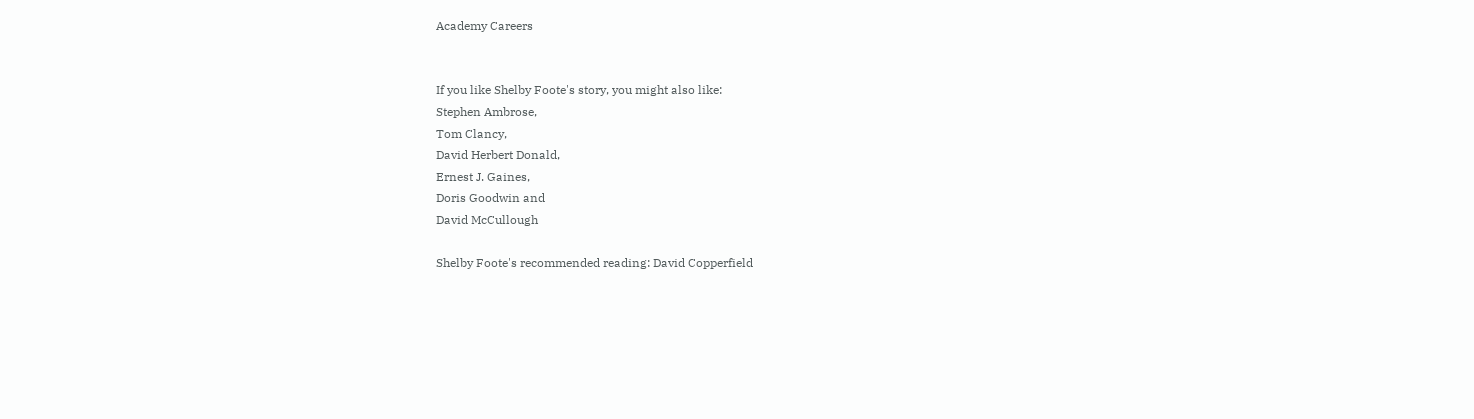Academy Careers


If you like Shelby Foote's story, you might also like:
Stephen Ambrose,
Tom Clancy,
David Herbert Donald,
Ernest J. Gaines,
Doris Goodwin and
David McCullough

Shelby Foote's recommended reading: David Copperfield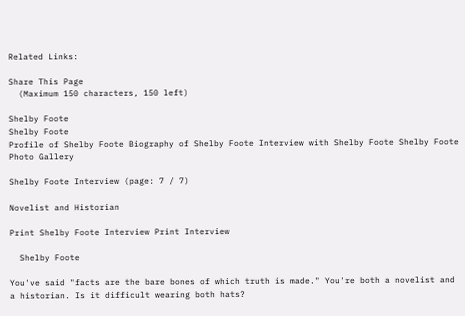Related Links:

Share This Page
  (Maximum 150 characters, 150 left)

Shelby Foote
Shelby Foote
Profile of Shelby Foote Biography of Shelby Foote Interview with Shelby Foote Shelby Foote Photo Gallery

Shelby Foote Interview (page: 7 / 7)

Novelist and Historian

Print Shelby Foote Interview Print Interview

  Shelby Foote

You've said "facts are the bare bones of which truth is made." You're both a novelist and a historian. Is it difficult wearing both hats?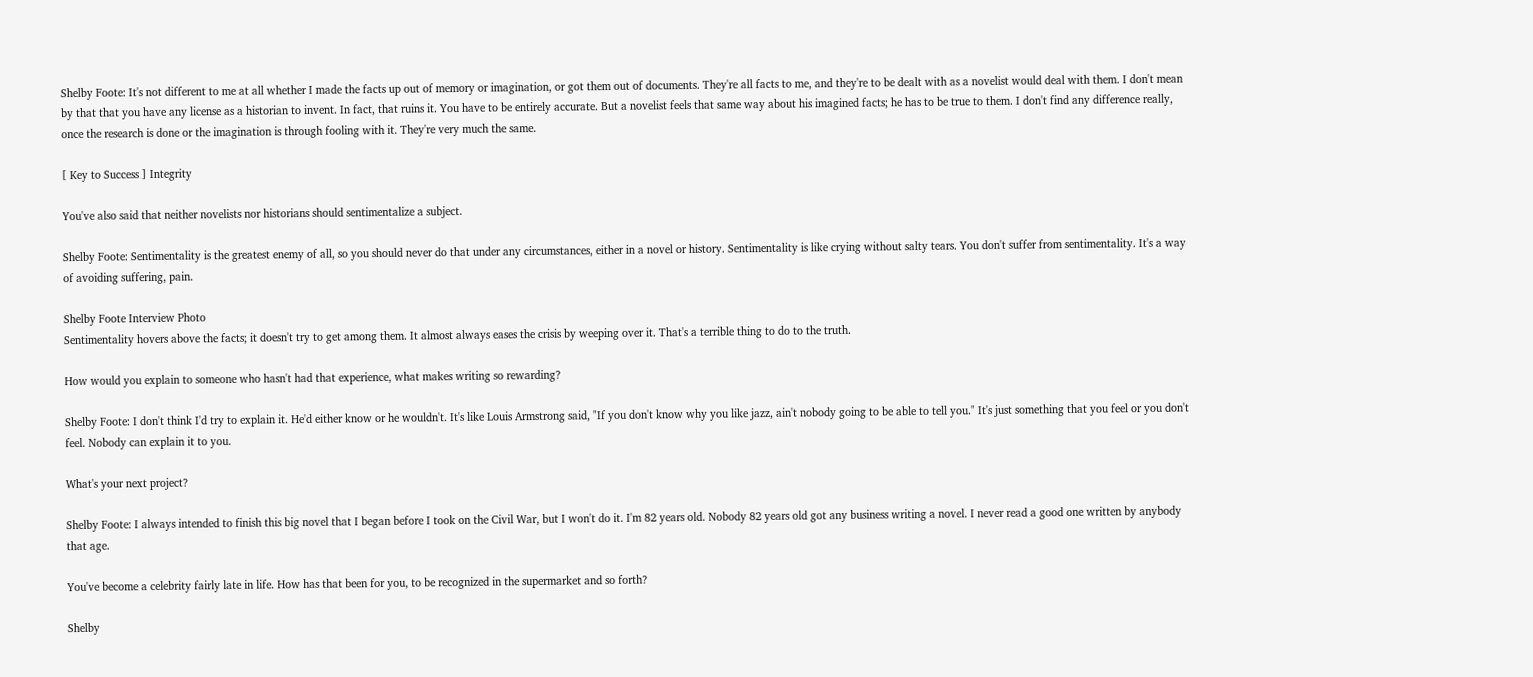Shelby Foote: It's not different to me at all whether I made the facts up out of memory or imagination, or got them out of documents. They're all facts to me, and they're to be dealt with as a novelist would deal with them. I don't mean by that that you have any license as a historian to invent. In fact, that ruins it. You have to be entirely accurate. But a novelist feels that same way about his imagined facts; he has to be true to them. I don't find any difference really, once the research is done or the imagination is through fooling with it. They're very much the same.

[ Key to Success ] Integrity

You've also said that neither novelists nor historians should sentimentalize a subject.

Shelby Foote: Sentimentality is the greatest enemy of all, so you should never do that under any circumstances, either in a novel or history. Sentimentality is like crying without salty tears. You don't suffer from sentimentality. It's a way of avoiding suffering, pain.

Shelby Foote Interview Photo
Sentimentality hovers above the facts; it doesn't try to get among them. It almost always eases the crisis by weeping over it. That's a terrible thing to do to the truth.

How would you explain to someone who hasn't had that experience, what makes writing so rewarding?

Shelby Foote: I don't think I'd try to explain it. He'd either know or he wouldn't. It's like Louis Armstrong said, "If you don't know why you like jazz, ain't nobody going to be able to tell you." It's just something that you feel or you don't feel. Nobody can explain it to you.

What's your next project?

Shelby Foote: I always intended to finish this big novel that I began before I took on the Civil War, but I won't do it. I'm 82 years old. Nobody 82 years old got any business writing a novel. I never read a good one written by anybody that age.

You've become a celebrity fairly late in life. How has that been for you, to be recognized in the supermarket and so forth?

Shelby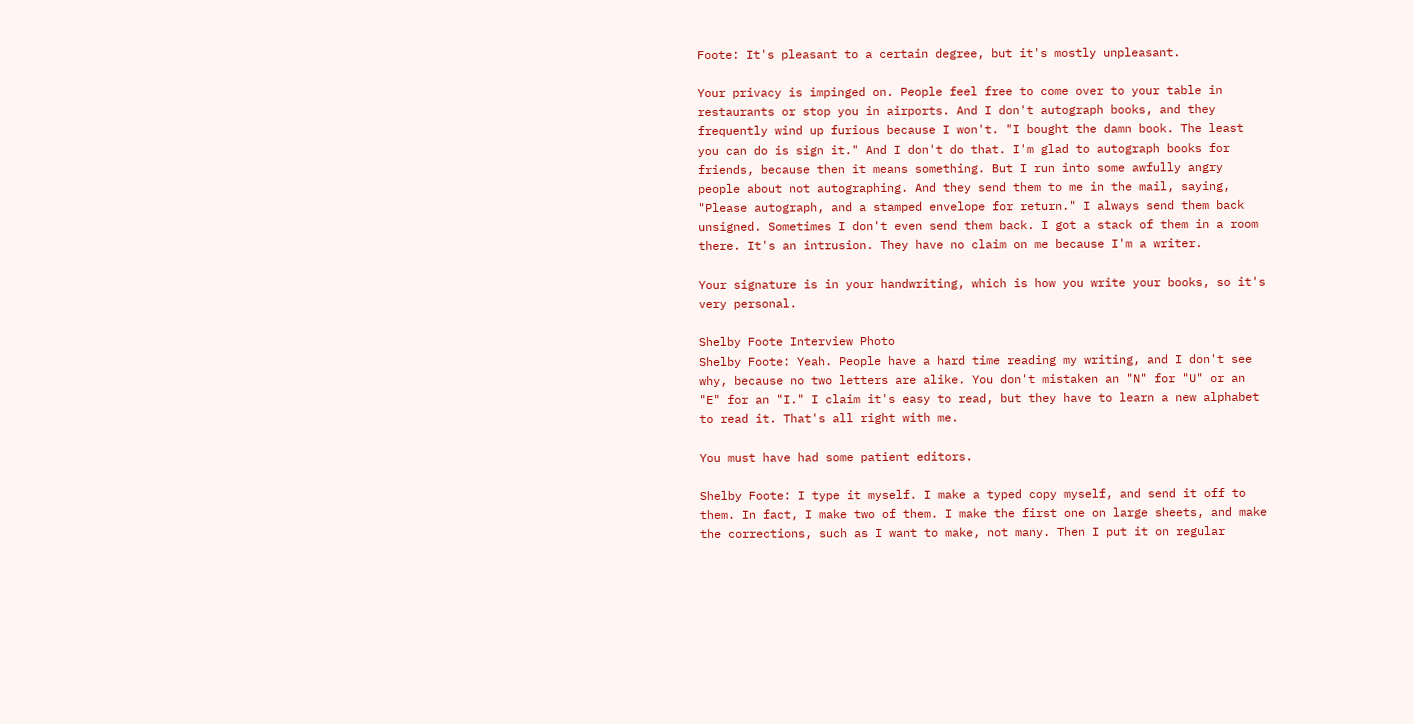Foote: It's pleasant to a certain degree, but it's mostly unpleasant.

Your privacy is impinged on. People feel free to come over to your table in restaurants or stop you in airports. And I don't autograph books, and they frequently wind up furious because I won't. "I bought the damn book. The least you can do is sign it." And I don't do that. I'm glad to autograph books for friends, because then it means something. But I run into some awfully angry people about not autographing. And they send them to me in the mail, saying, "Please autograph, and a stamped envelope for return." I always send them back unsigned. Sometimes I don't even send them back. I got a stack of them in a room there. It's an intrusion. They have no claim on me because I'm a writer.

Your signature is in your handwriting, which is how you write your books, so it's very personal.

Shelby Foote Interview Photo
Shelby Foote: Yeah. People have a hard time reading my writing, and I don't see why, because no two letters are alike. You don't mistaken an "N" for "U" or an "E" for an "I." I claim it's easy to read, but they have to learn a new alphabet to read it. That's all right with me.

You must have had some patient editors.

Shelby Foote: I type it myself. I make a typed copy myself, and send it off to them. In fact, I make two of them. I make the first one on large sheets, and make the corrections, such as I want to make, not many. Then I put it on regular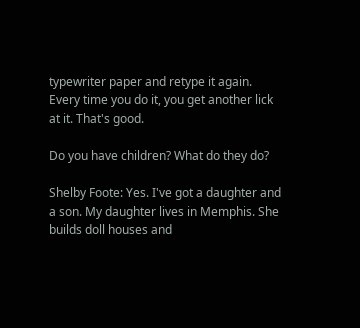typewriter paper and retype it again. Every time you do it, you get another lick at it. That's good.

Do you have children? What do they do?

Shelby Foote: Yes. I've got a daughter and a son. My daughter lives in Memphis. She builds doll houses and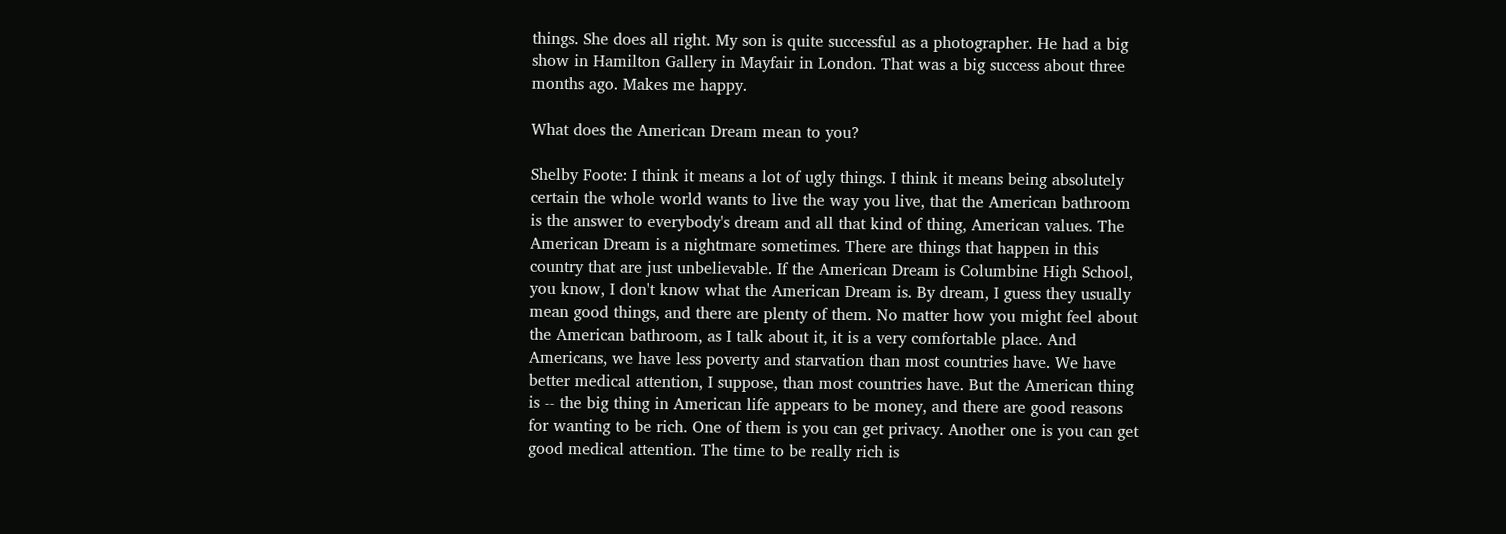things. She does all right. My son is quite successful as a photographer. He had a big show in Hamilton Gallery in Mayfair in London. That was a big success about three months ago. Makes me happy.

What does the American Dream mean to you?

Shelby Foote: I think it means a lot of ugly things. I think it means being absolutely certain the whole world wants to live the way you live, that the American bathroom is the answer to everybody's dream and all that kind of thing, American values. The American Dream is a nightmare sometimes. There are things that happen in this country that are just unbelievable. If the American Dream is Columbine High School, you know, I don't know what the American Dream is. By dream, I guess they usually mean good things, and there are plenty of them. No matter how you might feel about the American bathroom, as I talk about it, it is a very comfortable place. And Americans, we have less poverty and starvation than most countries have. We have better medical attention, I suppose, than most countries have. But the American thing is -- the big thing in American life appears to be money, and there are good reasons for wanting to be rich. One of them is you can get privacy. Another one is you can get good medical attention. The time to be really rich is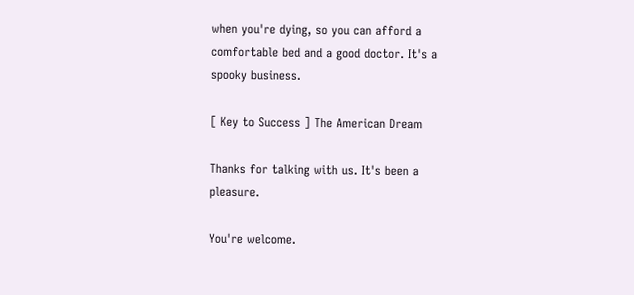when you're dying, so you can afford a comfortable bed and a good doctor. It's a spooky business.

[ Key to Success ] The American Dream

Thanks for talking with us. It's been a pleasure.

You're welcome.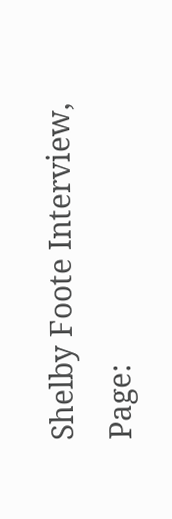Shelby Foote Interview, Page: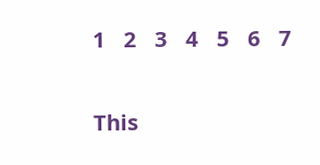1   2   3   4   5   6   7

This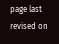page last revised on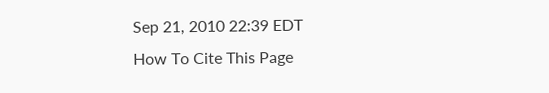Sep 21, 2010 22:39 EDT
How To Cite This Page